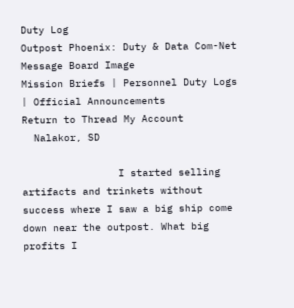Duty Log
Outpost Phoenix: Duty & Data Com-Net
Message Board Image
Mission Briefs | Personnel Duty Logs | Official Announcements
Return to Thread My Account
  Nalakor, SD

                I started selling artifacts and trinkets without success where I saw a big ship come down near the outpost. What big profits I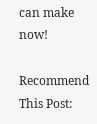can make now!

Recommend This Post: